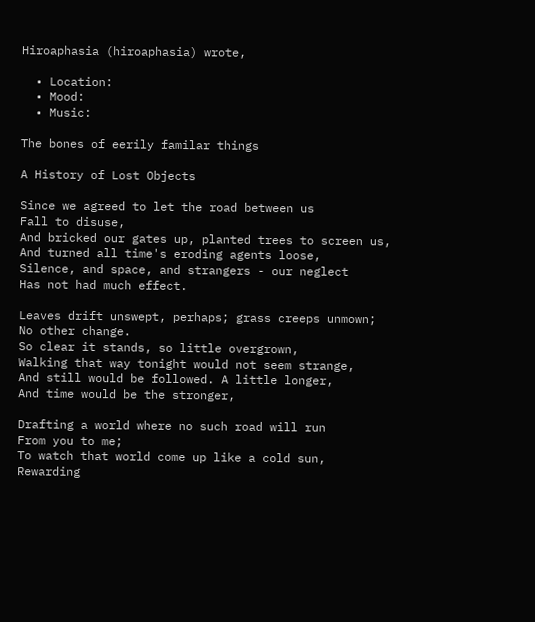Hiroaphasia (hiroaphasia) wrote,

  • Location:
  • Mood:
  • Music:

The bones of eerily familar things

A History of Lost Objects

Since we agreed to let the road between us
Fall to disuse,
And bricked our gates up, planted trees to screen us,
And turned all time's eroding agents loose,
Silence, and space, and strangers - our neglect
Has not had much effect.

Leaves drift unswept, perhaps; grass creeps unmown;
No other change.
So clear it stands, so little overgrown,
Walking that way tonight would not seem strange,
And still would be followed. A little longer,
And time would be the stronger,

Drafting a world where no such road will run
From you to me;
To watch that world come up like a cold sun,
Rewarding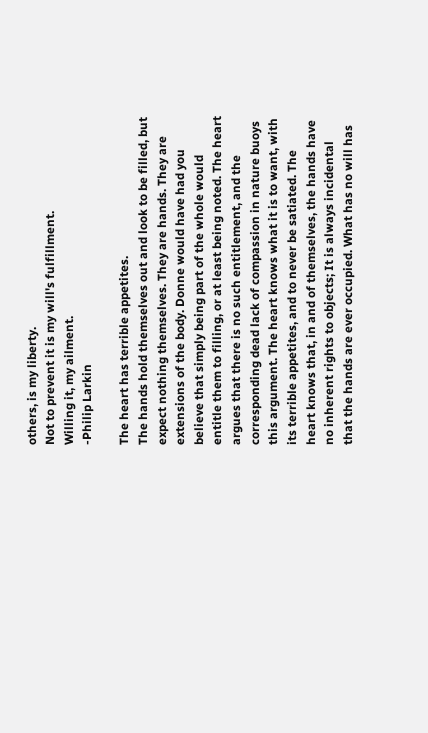others, is my liberty.
Not to prevent it is my will's fulfillment.
Willing it, my ailment.
-Philip Larkin

The heart has terrible appetites.
The hands hold themselves out and look to be filled, but expect nothing themselves. They are hands. They are extensions of the body. Donne would have had you believe that simply being part of the whole would entitle them to filling, or at least being noted. The heart argues that there is no such entitlement, and the corresponding dead lack of compassion in nature buoys this argument. The heart knows what it is to want, with its terrible appetites, and to never be satiated. The heart knows that, in and of themselves, the hands have no inherent rights to objects; It is always incidental that the hands are ever occupied. What has no will has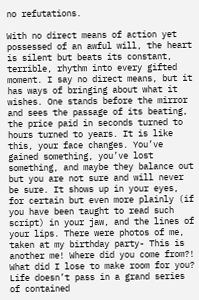no refutations.

With no direct means of action yet possessed of an awful will, the heart is silent but beats its constant, terrible, rhythm into every gifted moment. I say no direct means, but it has ways of bringing about what it wishes. One stands before the mirror and sees the passage of its beating, the price paid in seconds turned to hours turned to years. It is like this, your face changes. You’ve gained something, you’ve lost something, and maybe they balance out but you are not sure and will never be sure. It shows up in your eyes, for certain but even more plainly (if you have been taught to read such script) in your jaw, and the lines of your lips. There were photos of me, taken at my birthday party- This is another me! Where did you come from?! What did I lose to make room for you? Life doesn’t pass in a grand series of contained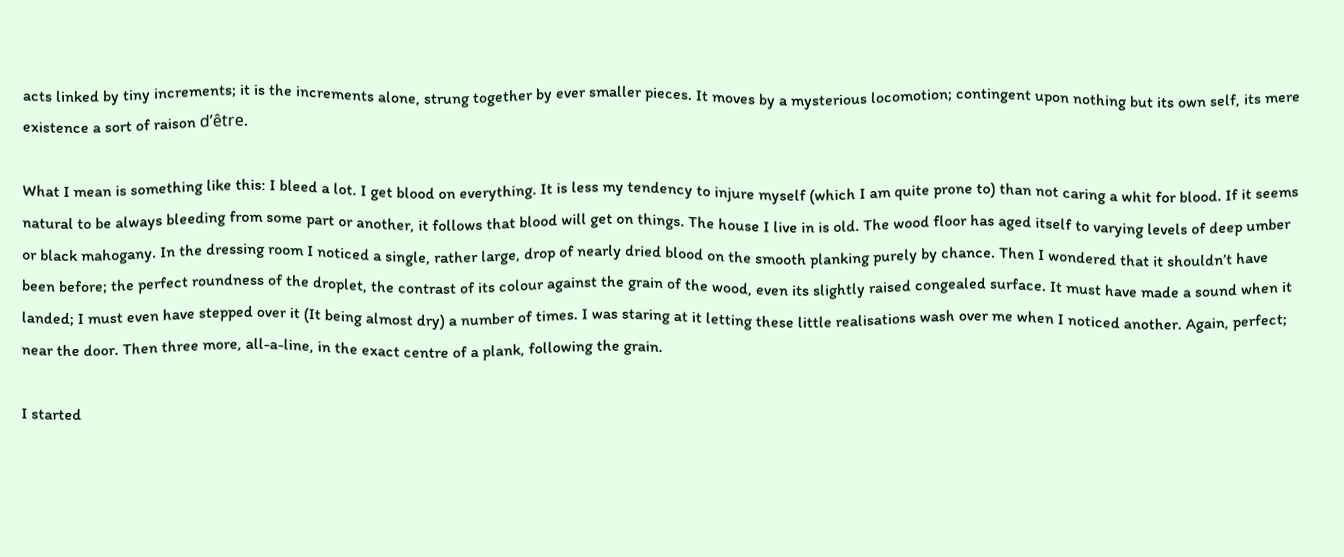acts linked by tiny increments; it is the increments alone, strung together by ever smaller pieces. It moves by a mysterious locomotion; contingent upon nothing but its own self, its mere existence a sort of raison d’être.

What I mean is something like this: I bleed a lot. I get blood on everything. It is less my tendency to injure myself (which I am quite prone to) than not caring a whit for blood. If it seems natural to be always bleeding from some part or another, it follows that blood will get on things. The house I live in is old. The wood floor has aged itself to varying levels of deep umber or black mahogany. In the dressing room I noticed a single, rather large, drop of nearly dried blood on the smooth planking purely by chance. Then I wondered that it shouldn’t have been before; the perfect roundness of the droplet, the contrast of its colour against the grain of the wood, even its slightly raised congealed surface. It must have made a sound when it landed; I must even have stepped over it (It being almost dry) a number of times. I was staring at it letting these little realisations wash over me when I noticed another. Again, perfect; near the door. Then three more, all-a-line, in the exact centre of a plank, following the grain.

I started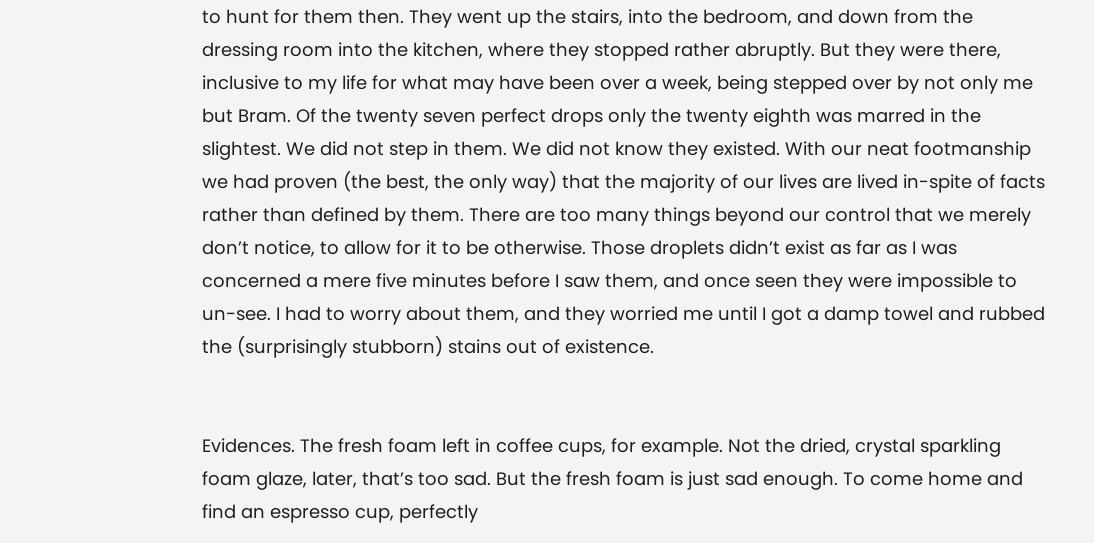to hunt for them then. They went up the stairs, into the bedroom, and down from the dressing room into the kitchen, where they stopped rather abruptly. But they were there, inclusive to my life for what may have been over a week, being stepped over by not only me but Bram. Of the twenty seven perfect drops only the twenty eighth was marred in the slightest. We did not step in them. We did not know they existed. With our neat footmanship we had proven (the best, the only way) that the majority of our lives are lived in-spite of facts rather than defined by them. There are too many things beyond our control that we merely don’t notice, to allow for it to be otherwise. Those droplets didn’t exist as far as I was concerned a mere five minutes before I saw them, and once seen they were impossible to un-see. I had to worry about them, and they worried me until I got a damp towel and rubbed the (surprisingly stubborn) stains out of existence.


Evidences. The fresh foam left in coffee cups, for example. Not the dried, crystal sparkling foam glaze, later, that’s too sad. But the fresh foam is just sad enough. To come home and find an espresso cup, perfectly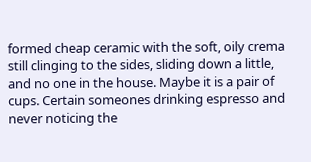formed cheap ceramic with the soft, oily crema still clinging to the sides, sliding down a little, and no one in the house. Maybe it is a pair of cups. Certain someones drinking espresso and never noticing the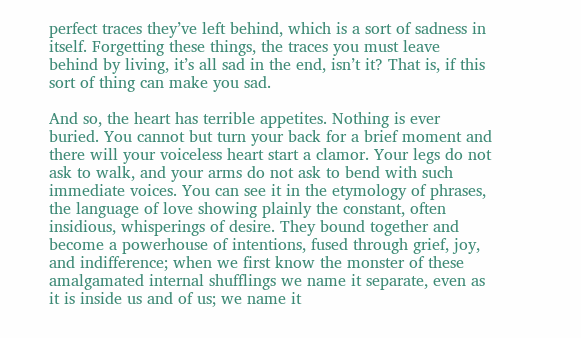perfect traces they’ve left behind, which is a sort of sadness in itself. Forgetting these things, the traces you must leave behind by living, it’s all sad in the end, isn’t it? That is, if this sort of thing can make you sad.

And so, the heart has terrible appetites. Nothing is ever buried. You cannot but turn your back for a brief moment and there will your voiceless heart start a clamor. Your legs do not ask to walk, and your arms do not ask to bend with such immediate voices. You can see it in the etymology of phrases, the language of love showing plainly the constant, often insidious, whisperings of desire. They bound together and become a powerhouse of intentions, fused through grief, joy, and indifference; when we first know the monster of these amalgamated internal shufflings we name it separate, even as it is inside us and of us; we name it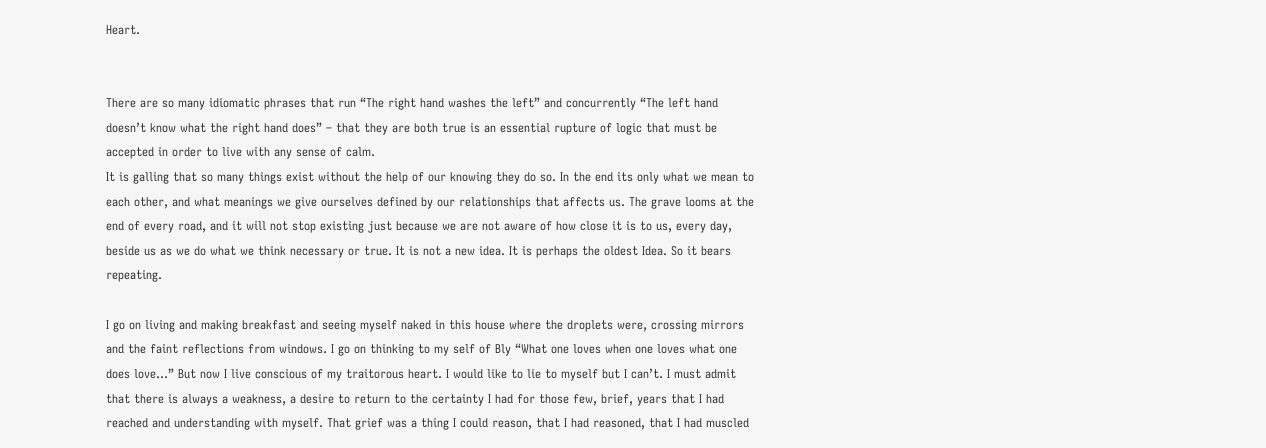Heart.


There are so many idiomatic phrases that run “The right hand washes the left” and concurrently “The left hand doesn’t know what the right hand does” – that they are both true is an essential rupture of logic that must be accepted in order to live with any sense of calm.
It is galling that so many things exist without the help of our knowing they do so. In the end its only what we mean to each other, and what meanings we give ourselves defined by our relationships that affects us. The grave looms at the end of every road, and it will not stop existing just because we are not aware of how close it is to us, every day, beside us as we do what we think necessary or true. It is not a new idea. It is perhaps the oldest Idea. So it bears repeating.

I go on living and making breakfast and seeing myself naked in this house where the droplets were, crossing mirrors and the faint reflections from windows. I go on thinking to my self of Bly “What one loves when one loves what one does love...” But now I live conscious of my traitorous heart. I would like to lie to myself but I can’t. I must admit that there is always a weakness, a desire to return to the certainty I had for those few, brief, years that I had reached and understanding with myself. That grief was a thing I could reason, that I had reasoned, that I had muscled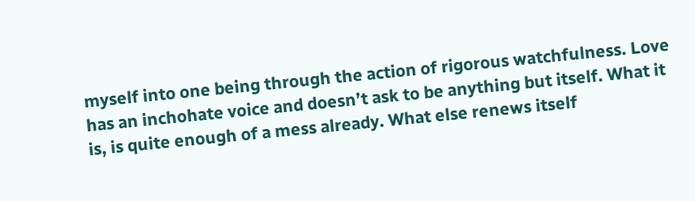myself into one being through the action of rigorous watchfulness. Love has an inchohate voice and doesn’t ask to be anything but itself. What it is, is quite enough of a mess already. What else renews itself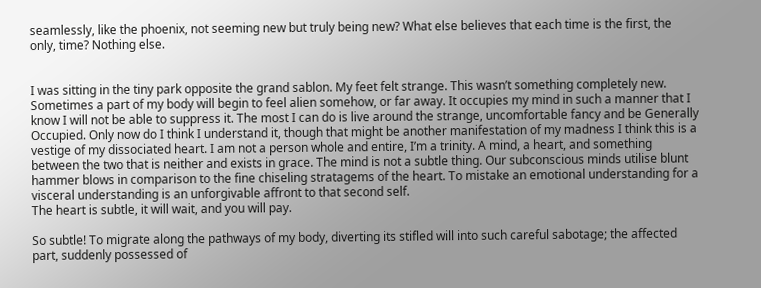seamlessly, like the phoenix, not seeming new but truly being new? What else believes that each time is the first, the only, time? Nothing else.


I was sitting in the tiny park opposite the grand sablon. My feet felt strange. This wasn’t something completely new. Sometimes a part of my body will begin to feel alien somehow, or far away. It occupies my mind in such a manner that I know I will not be able to suppress it. The most I can do is live around the strange, uncomfortable fancy and be Generally Occupied. Only now do I think I understand it, though that might be another manifestation of my madness I think this is a vestige of my dissociated heart. I am not a person whole and entire, I’m a trinity. A mind, a heart, and something between the two that is neither and exists in grace. The mind is not a subtle thing. Our subconscious minds utilise blunt hammer blows in comparison to the fine chiseling stratagems of the heart. To mistake an emotional understanding for a visceral understanding is an unforgivable affront to that second self.
The heart is subtle, it will wait, and you will pay.

So subtle! To migrate along the pathways of my body, diverting its stifled will into such careful sabotage; the affected part, suddenly possessed of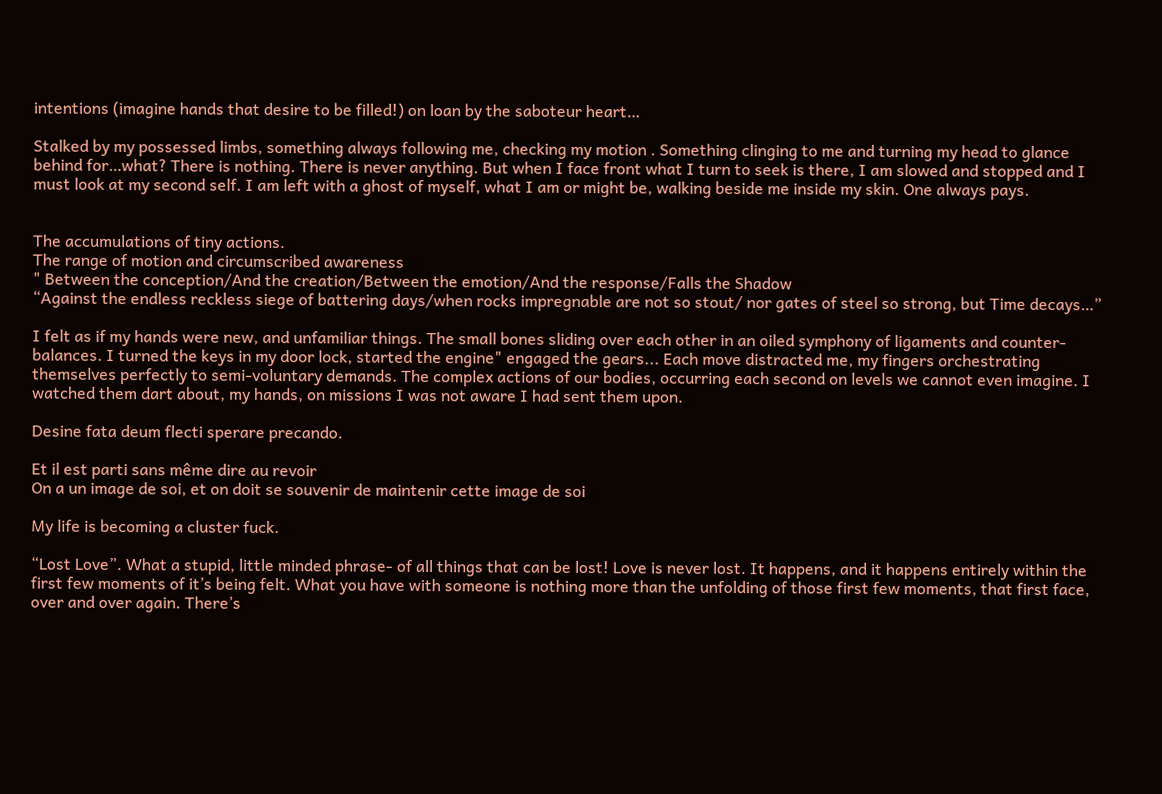intentions (imagine hands that desire to be filled!) on loan by the saboteur heart…

Stalked by my possessed limbs, something always following me, checking my motion . Something clinging to me and turning my head to glance behind for…what? There is nothing. There is never anything. But when I face front what I turn to seek is there, I am slowed and stopped and I must look at my second self. I am left with a ghost of myself, what I am or might be, walking beside me inside my skin. One always pays.


The accumulations of tiny actions.
The range of motion and circumscribed awareness
" Between the conception/And the creation/Between the emotion/And the response/Falls the Shadow
“Against the endless reckless siege of battering days/when rocks impregnable are not so stout/ nor gates of steel so strong, but Time decays…”

I felt as if my hands were new, and unfamiliar things. The small bones sliding over each other in an oiled symphony of ligaments and counter-balances. I turned the keys in my door lock, started the engine" engaged the gears... Each move distracted me, my fingers orchestrating themselves perfectly to semi-voluntary demands. The complex actions of our bodies, occurring each second on levels we cannot even imagine. I watched them dart about, my hands, on missions I was not aware I had sent them upon.

Desine fata deum flecti sperare precando.

Et il est parti sans même dire au revoir
On a un image de soi, et on doit se souvenir de maintenir cette image de soi

My life is becoming a cluster fuck.

“Lost Love”. What a stupid, little minded phrase- of all things that can be lost! Love is never lost. It happens, and it happens entirely within the first few moments of it’s being felt. What you have with someone is nothing more than the unfolding of those first few moments, that first face, over and over again. There’s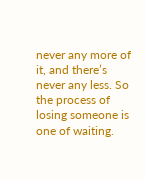never any more of it, and there’s never any less. So the process of losing someone is one of waiting.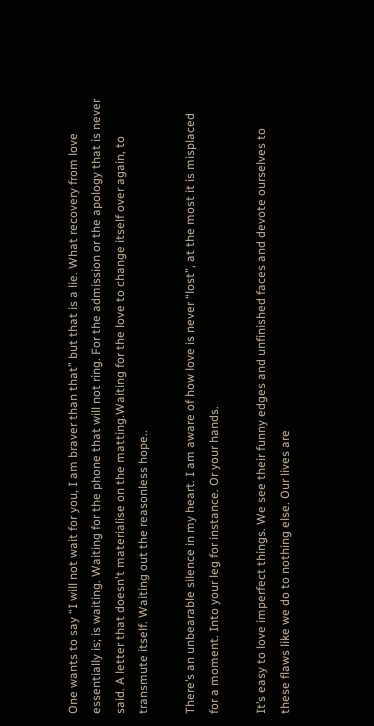One wants to say “I will not wait for you, I am braver than that” but that is a lie. What recovery from love essentially is; is waiting. Waiting for the phone that will not ring. For the admission or the apology that is never said. A letter that doesn't materialise on the matting.Waiting for the love to change itself over again, to transmute itself. Waiting out the reasonless hope..

There’s an unbearable silence in my heart. I am aware of how love is never “lost”, at the most it is misplaced for a moment. Into your leg for instance. Or your hands.

It’s easy to love imperfect things. We see their funny edges and unfinished faces and devote ourselves to these flaws like we do to nothing else. Our lives are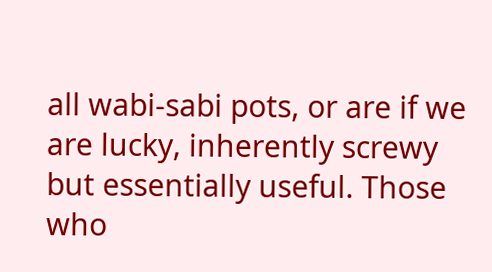all wabi-sabi pots, or are if we are lucky, inherently screwy but essentially useful. Those who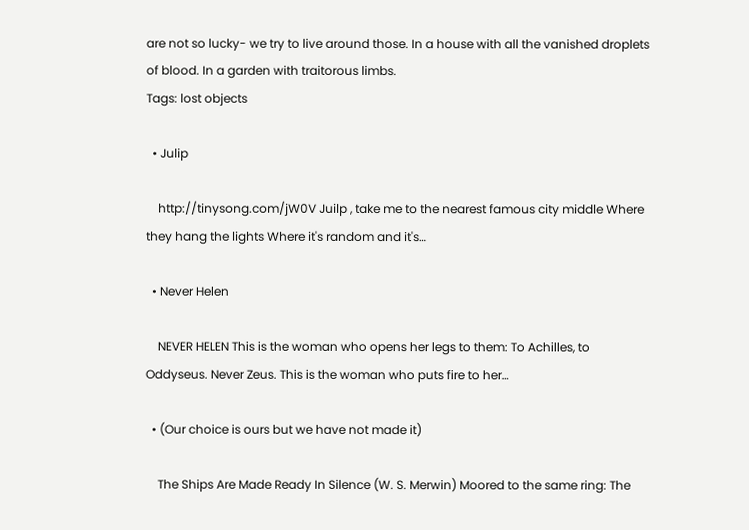are not so lucky- we try to live around those. In a house with all the vanished droplets of blood. In a garden with traitorous limbs.
Tags: lost objects

  • Julip

    http://tinysong.com/jW0V Juilp , take me to the nearest famous city middle Where they hang the lights Where it's random and it's…

  • Never Helen

    NEVER HELEN This is the woman who opens her legs to them: To Achilles, to Oddyseus. Never Zeus. This is the woman who puts fire to her…

  • (Our choice is ours but we have not made it)

    The Ships Are Made Ready In Silence (W. S. Merwin) Moored to the same ring: The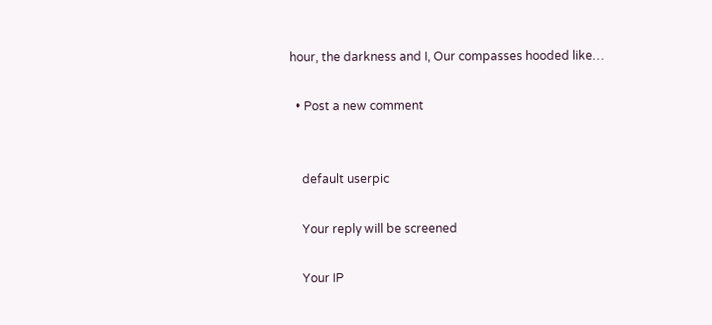hour, the darkness and I, Our compasses hooded like…

  • Post a new comment


    default userpic

    Your reply will be screened

    Your IP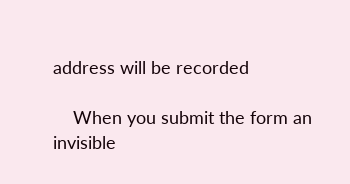address will be recorded

    When you submit the form an invisible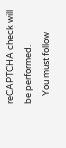reCAPTCHA check will be performed.
    You must follow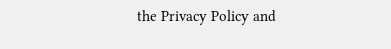the Privacy Policy and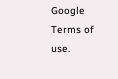Google Terms of use.